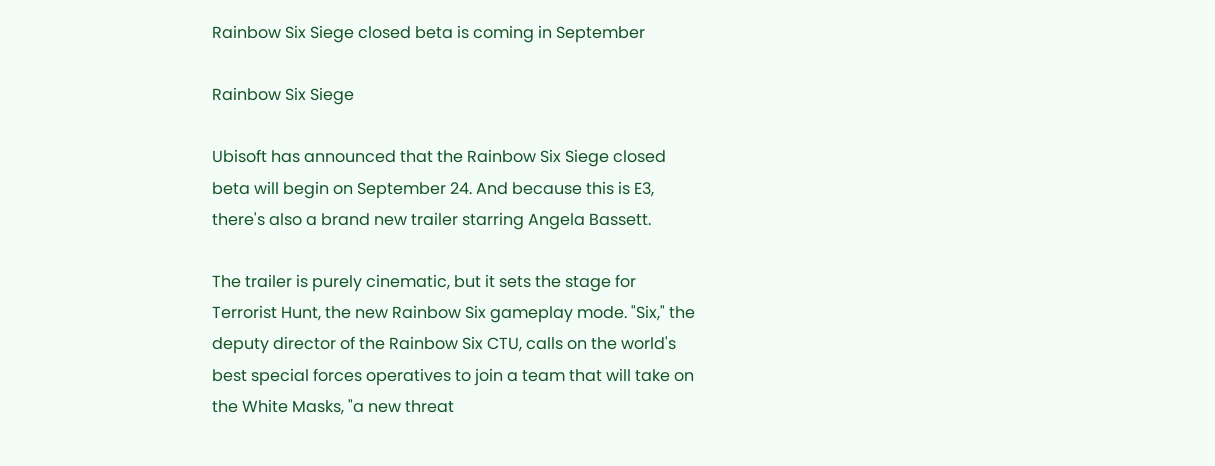Rainbow Six Siege closed beta is coming in September

Rainbow Six Siege

Ubisoft has announced that the Rainbow Six Siege closed beta will begin on September 24. And because this is E3, there's also a brand new trailer starring Angela Bassett.

The trailer is purely cinematic, but it sets the stage for Terrorist Hunt, the new Rainbow Six gameplay mode. "Six," the deputy director of the Rainbow Six CTU, calls on the world's best special forces operatives to join a team that will take on the White Masks, "a new threat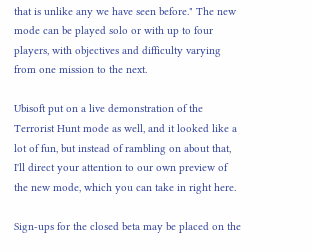that is unlike any we have seen before." The new mode can be played solo or with up to four players, with objectives and difficulty varying from one mission to the next.

Ubisoft put on a live demonstration of the Terrorist Hunt mode as well, and it looked like a lot of fun, but instead of rambling on about that, I'll direct your attention to our own preview of the new mode, which you can take in right here.

Sign-ups for the closed beta may be placed on the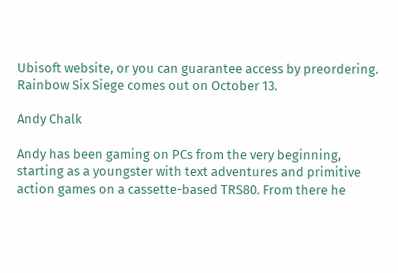Ubisoft website, or you can guarantee access by preordering. Rainbow Six Siege comes out on October 13.

Andy Chalk

Andy has been gaming on PCs from the very beginning, starting as a youngster with text adventures and primitive action games on a cassette-based TRS80. From there he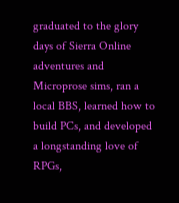graduated to the glory days of Sierra Online adventures and Microprose sims, ran a local BBS, learned how to build PCs, and developed a longstanding love of RPGs,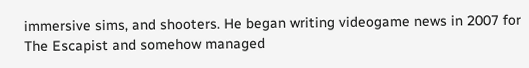immersive sims, and shooters. He began writing videogame news in 2007 for The Escapist and somehow managed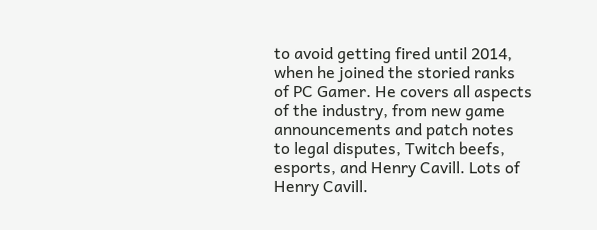to avoid getting fired until 2014, when he joined the storied ranks of PC Gamer. He covers all aspects of the industry, from new game announcements and patch notes to legal disputes, Twitch beefs, esports, and Henry Cavill. Lots of Henry Cavill.